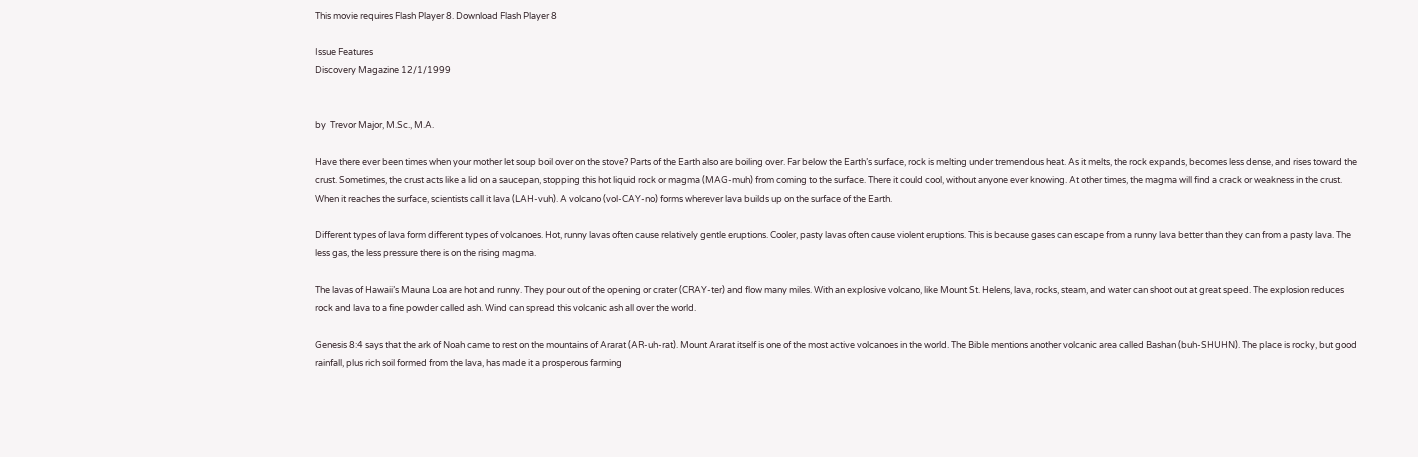This movie requires Flash Player 8. Download Flash Player 8

Issue Features
Discovery Magazine 12/1/1999


by  Trevor Major, M.Sc., M.A.

Have there ever been times when your mother let soup boil over on the stove? Parts of the Earth also are boiling over. Far below the Earth’s surface, rock is melting under tremendous heat. As it melts, the rock expands, becomes less dense, and rises toward the crust. Sometimes, the crust acts like a lid on a saucepan, stopping this hot liquid rock or magma (MAG-muh) from coming to the surface. There it could cool, without anyone ever knowing. At other times, the magma will find a crack or weakness in the crust. When it reaches the surface, scientists call it lava (LAH-vuh). A volcano (vol-CAY-no) forms wherever lava builds up on the surface of the Earth.

Different types of lava form different types of volcanoes. Hot, runny lavas often cause relatively gentle eruptions. Cooler, pasty lavas often cause violent eruptions. This is because gases can escape from a runny lava better than they can from a pasty lava. The less gas, the less pressure there is on the rising magma.

The lavas of Hawaii’s Mauna Loa are hot and runny. They pour out of the opening or crater (CRAY-ter) and flow many miles. With an explosive volcano, like Mount St. Helens, lava, rocks, steam, and water can shoot out at great speed. The explosion reduces rock and lava to a fine powder called ash. Wind can spread this volcanic ash all over the world.

Genesis 8:4 says that the ark of Noah came to rest on the mountains of Ararat (AR-uh-rat). Mount Ararat itself is one of the most active volcanoes in the world. The Bible mentions another volcanic area called Bashan (buh-SHUHN). The place is rocky, but good rainfall, plus rich soil formed from the lava, has made it a prosperous farming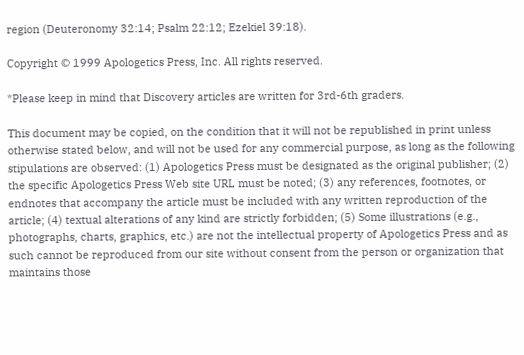region (Deuteronomy 32:14; Psalm 22:12; Ezekiel 39:18).

Copyright © 1999 Apologetics Press, Inc. All rights reserved.

*Please keep in mind that Discovery articles are written for 3rd-6th graders.

This document may be copied, on the condition that it will not be republished in print unless otherwise stated below, and will not be used for any commercial purpose, as long as the following stipulations are observed: (1) Apologetics Press must be designated as the original publisher; (2) the specific Apologetics Press Web site URL must be noted; (3) any references, footnotes, or endnotes that accompany the article must be included with any written reproduction of the article; (4) textual alterations of any kind are strictly forbidden; (5) Some illustrations (e.g., photographs, charts, graphics, etc.) are not the intellectual property of Apologetics Press and as such cannot be reproduced from our site without consent from the person or organization that maintains those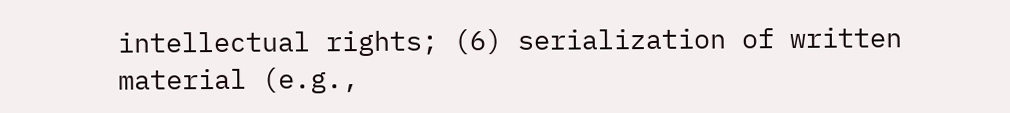intellectual rights; (6) serialization of written material (e.g.,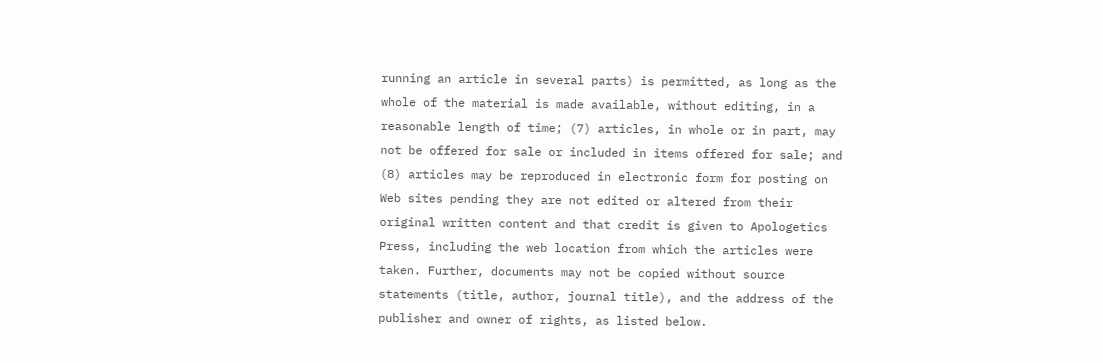running an article in several parts) is permitted, as long as the whole of the material is made available, without editing, in a reasonable length of time; (7) articles, in whole or in part, may not be offered for sale or included in items offered for sale; and (8) articles may be reproduced in electronic form for posting on Web sites pending they are not edited or altered from their original written content and that credit is given to Apologetics Press, including the web location from which the articles were taken. Further, documents may not be copied without source statements (title, author, journal title), and the address of the publisher and owner of rights, as listed below.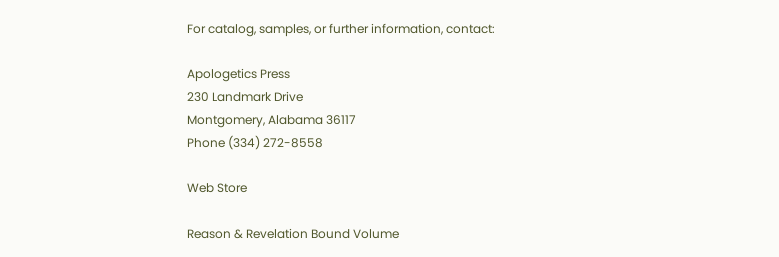For catalog, samples, or further information, contact:

Apologetics Press
230 Landmark Drive
Montgomery, Alabama 36117
Phone (334) 272-8558

Web Store

Reason & Revelation Bound Volume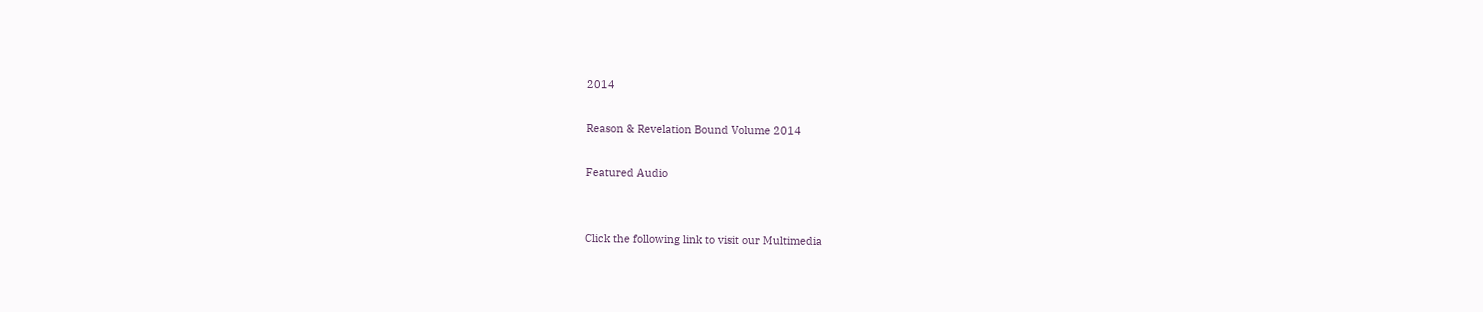2014

Reason & Revelation Bound Volume 2014

Featured Audio


Click the following link to visit our Multimedia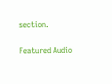section.

Featured Audio